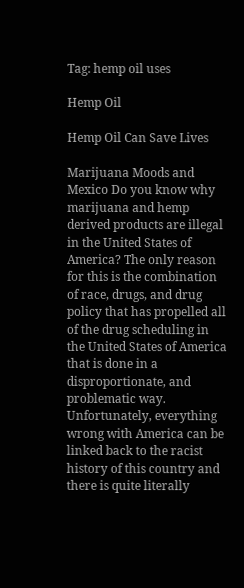Tag: hemp oil uses

Hemp Oil

Hemp Oil Can Save Lives

Marijuana Moods and Mexico Do you know why marijuana and hemp derived products are illegal in the United States of America? The only reason for this is the combination of race, drugs, and drug policy that has propelled all of the drug scheduling in the United States of America that is done in a disproportionate, and problematic way. Unfortunately, everything wrong with America can be linked back to the racist history of this country and there is quite literally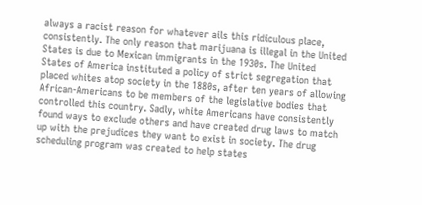always a racist reason for whatever ails this ridiculous place, consistently. The only reason that marijuana is illegal in the United States is due to Mexican immigrants in the 1930s. The United States of America instituted a policy of strict segregation that placed whites atop society in the 1880s, after ten years of allowing African-Americans to be members of the legislative bodies that controlled this country. Sadly, white Americans have consistently found ways to exclude others and have created drug laws to match up with the prejudices they want to exist in society. The drug scheduling program was created to help states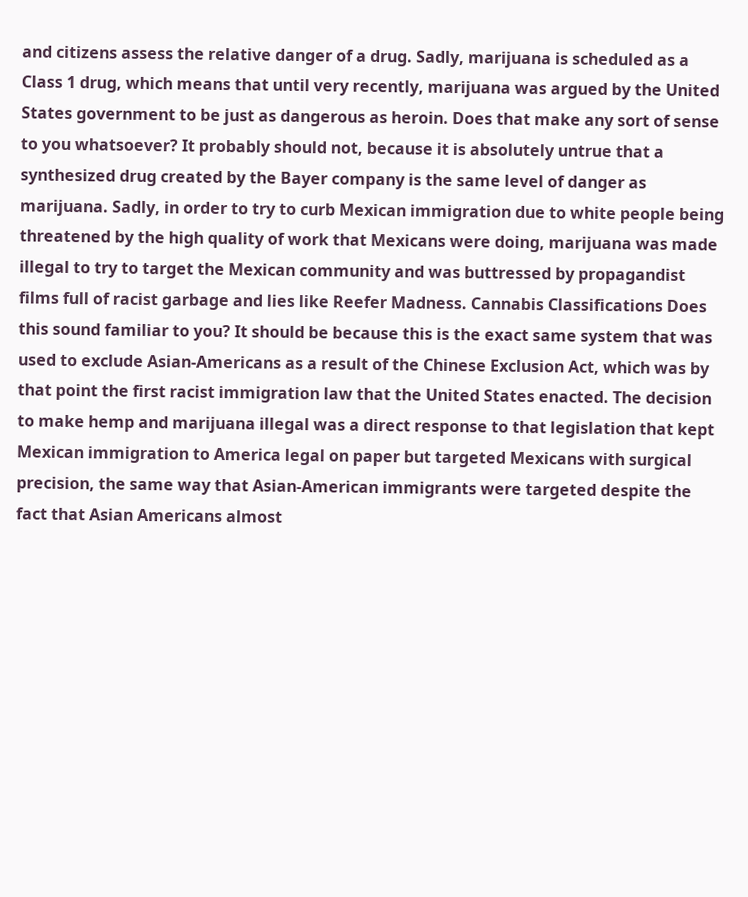and citizens assess the relative danger of a drug. Sadly, marijuana is scheduled as a Class 1 drug, which means that until very recently, marijuana was argued by the United States government to be just as dangerous as heroin. Does that make any sort of sense to you whatsoever? It probably should not, because it is absolutely untrue that a synthesized drug created by the Bayer company is the same level of danger as marijuana. Sadly, in order to try to curb Mexican immigration due to white people being threatened by the high quality of work that Mexicans were doing, marijuana was made illegal to try to target the Mexican community and was buttressed by propagandist films full of racist garbage and lies like Reefer Madness. Cannabis Classifications Does this sound familiar to you? It should be because this is the exact same system that was used to exclude Asian-Americans as a result of the Chinese Exclusion Act, which was by that point the first racist immigration law that the United States enacted. The decision to make hemp and marijuana illegal was a direct response to that legislation that kept Mexican immigration to America legal on paper but targeted Mexicans with surgical precision, the same way that Asian-American immigrants were targeted despite the fact that Asian Americans almost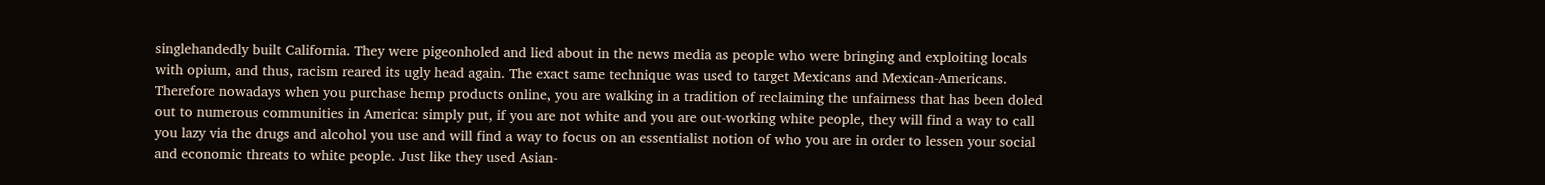singlehandedly built California. They were pigeonholed and lied about in the news media as people who were bringing and exploiting locals with opium, and thus, racism reared its ugly head again. The exact same technique was used to target Mexicans and Mexican-Americans. Therefore nowadays when you purchase hemp products online, you are walking in a tradition of reclaiming the unfairness that has been doled out to numerous communities in America: simply put, if you are not white and you are out-working white people, they will find a way to call you lazy via the drugs and alcohol you use and will find a way to focus on an essentialist notion of who you are in order to lessen your social and economic threats to white people. Just like they used Asian-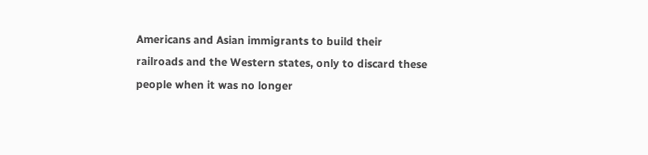Americans and Asian immigrants to build their railroads and the Western states, only to discard these people when it was no longer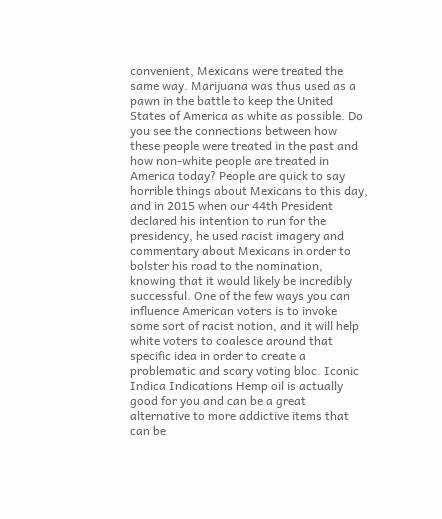convenient, Mexicans were treated the same way. Marijuana was thus used as a pawn in the battle to keep the United States of America as white as possible. Do you see the connections between how these people were treated in the past and how non-white people are treated in America today? People are quick to say horrible things about Mexicans to this day, and in 2015 when our 44th President declared his intention to run for the presidency, he used racist imagery and commentary about Mexicans in order to bolster his road to the nomination, knowing that it would likely be incredibly successful. One of the few ways you can influence American voters is to invoke some sort of racist notion, and it will help white voters to coalesce around that specific idea in order to create a problematic and scary voting bloc. Iconic Indica Indications Hemp oil is actually good for you and can be a great alternative to more addictive items that can be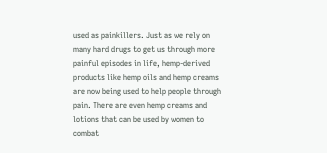used as painkillers. Just as we rely on many hard drugs to get us through more painful episodes in life, hemp-derived products like hemp oils and hemp creams are now being used to help people through pain. There are even hemp creams and lotions that can be used by women to combat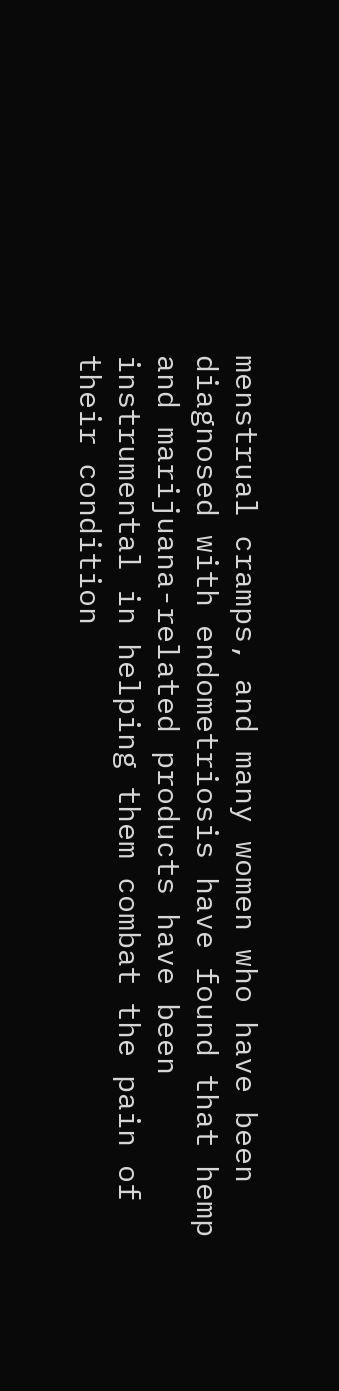menstrual cramps, and many women who have been diagnosed with endometriosis have found that hemp and marijuana-related products have been instrumental in helping them combat the pain of their condition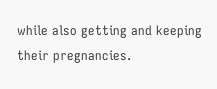while also getting and keeping their pregnancies.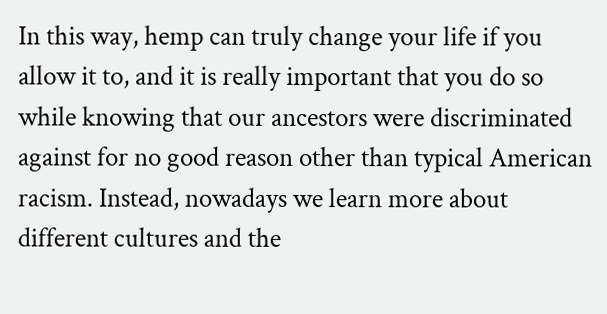In this way, hemp can truly change your life if you allow it to, and it is really important that you do so while knowing that our ancestors were discriminated against for no good reason other than typical American racism. Instead, nowadays we learn more about different cultures and the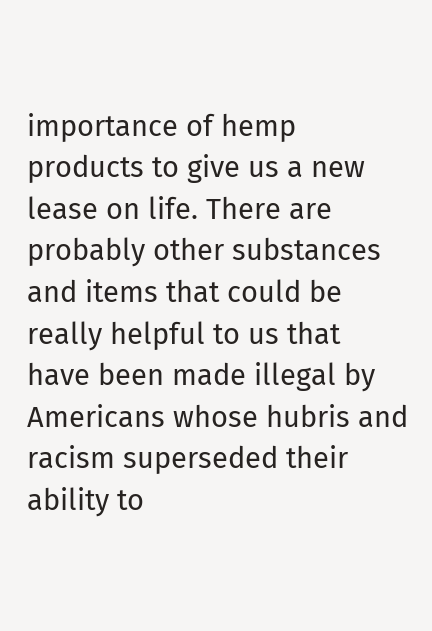importance of hemp products to give us a new lease on life. There are probably other substances and items that could be really helpful to us that have been made illegal by Americans whose hubris and racism superseded their ability to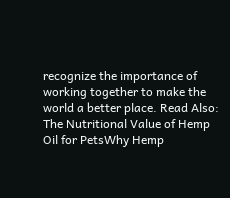recognize the importance of working together to make the world a better place. Read Also: The Nutritional Value of Hemp Oil for PetsWhy Hemp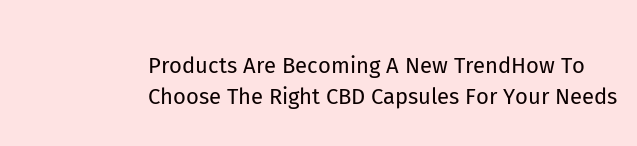Products Are Becoming A New TrendHow To Choose The Right CBD Capsules For Your Needs